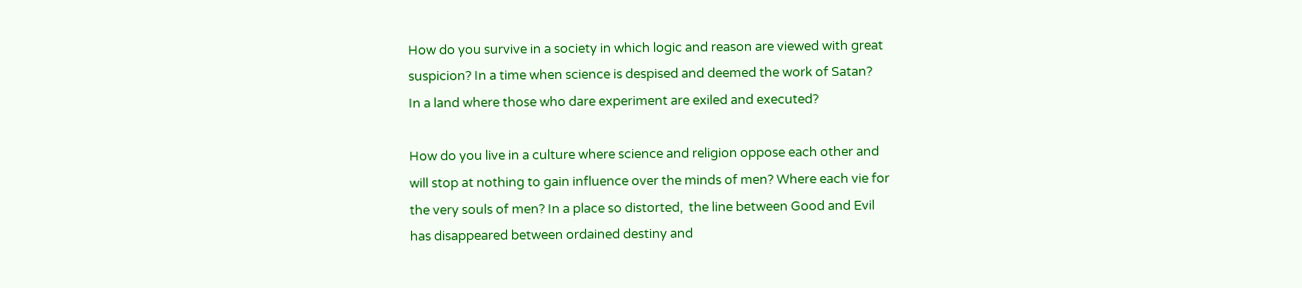How do you survive in a society in which logic and reason are viewed with great
suspicion? In a time when science is despised and deemed the work of Satan?
In a land where those who dare experiment are exiled and executed?

How do you live in a culture where science and religion oppose each other and
will stop at nothing to gain influence over the minds of men? Where each vie for
the very souls of men? In a place so distorted,  the line between Good and Evil
has disappeared between ordained destiny and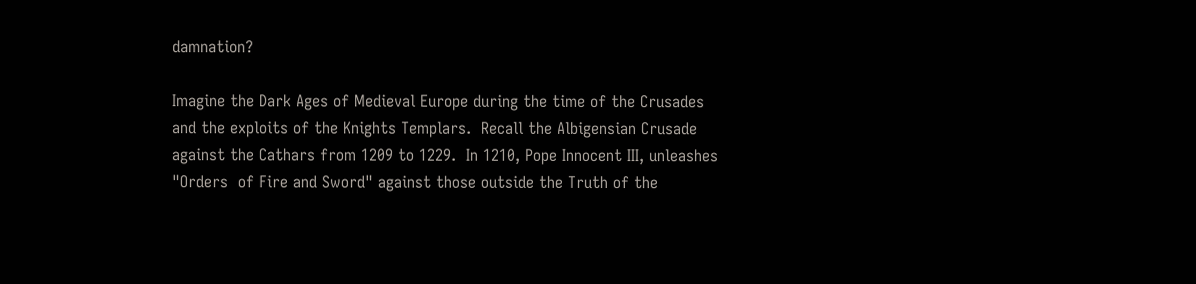damnation?

Imagine the Dark Ages of Medieval Europe during the time of the Crusades
and the exploits of the Knights Templars.  Recall the Albigensian Crusade
against the Cathars from 1209 to 1229.  In 1210, Pope Innocent III, unleashes
"Orders  of Fire and Sword" against those outside the Truth of the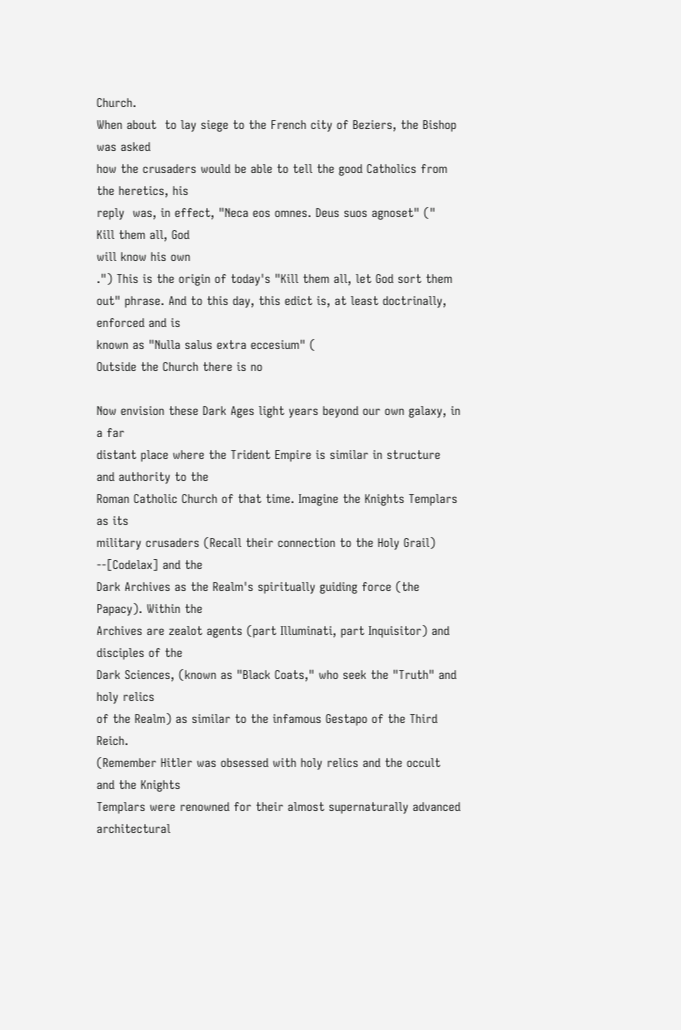Church.
When about  to lay siege to the French city of Beziers, the Bishop was asked
how the crusaders would be able to tell the good Catholics from the heretics, his
reply  was, in effect, "Neca eos omnes. Deus suos agnoset" ("
Kill them all, God
will know his own
.") This is the origin of today's "Kill them all, let God sort them
out" phrase. And to this day, this edict is, at least doctrinally, enforced and is
known as "Nulla salus extra eccesium" (
Outside the Church there is no

Now envision these Dark Ages light years beyond our own galaxy, in a far
distant place where the Trident Empire is similar in structure and authority to the
Roman Catholic Church of that time. Imagine the Knights Templars as its
military crusaders (Recall their connection to the Holy Grail) --[Codelax] and the
Dark Archives as the Realm's spiritually guiding force (the Papacy). Within the
Archives are zealot agents (part Illuminati, part Inquisitor) and disciples of the
Dark Sciences, (known as "Black Coats," who seek the "Truth" and holy relics
of the Realm) as similar to the infamous Gestapo of the Third Reich.
(Remember Hitler was obsessed with holy relics and the occult and the Knights
Templars were renowned for their almost supernaturally advanced architectural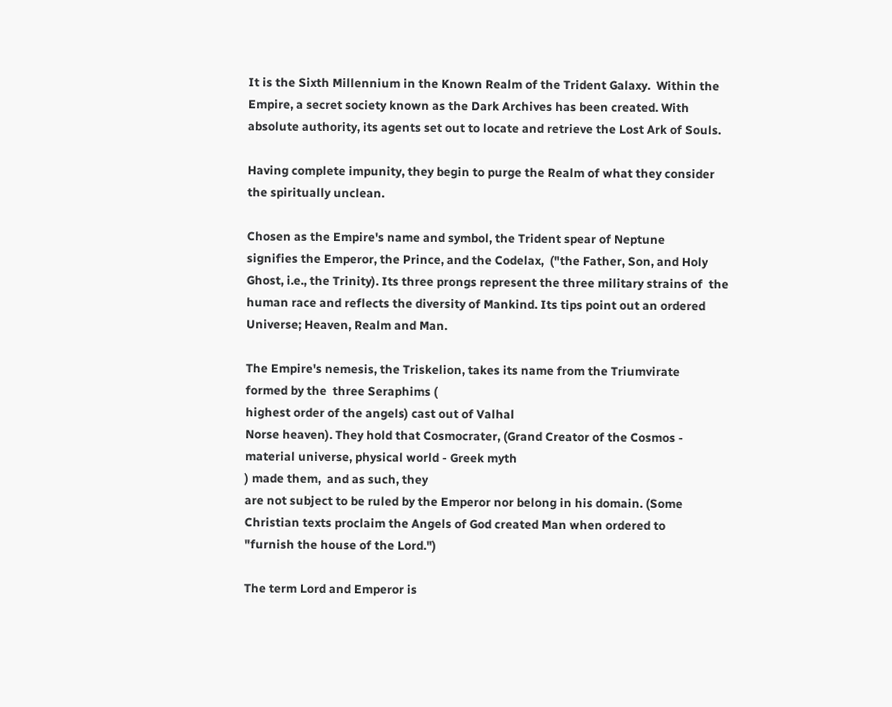It is the Sixth Millennium in the Known Realm of the Trident Galaxy.  Within the
Empire, a secret society known as the Dark Archives has been created. With
absolute authority, its agents set out to locate and retrieve the Lost Ark of Souls.

Having complete impunity, they begin to purge the Realm of what they consider
the spiritually unclean.

Chosen as the Empire's name and symbol, the Trident spear of Neptune
signifies the Emperor, the Prince, and the Codelax,  ("the Father, Son, and Holy
Ghost, i.e., the Trinity). Its three prongs represent the three military strains of  the
human race and reflects the diversity of Mankind. Its tips point out an ordered
Universe; Heaven, Realm and Man.

The Empire's nemesis, the Triskelion, takes its name from the Triumvirate
formed by the  three Seraphims (
highest order of the angels) cast out of Valhal
Norse heaven). They hold that Cosmocrater, (Grand Creator of the Cosmos -
material universe, physical world - Greek myth
) made them,  and as such, they
are not subject to be ruled by the Emperor nor belong in his domain. (Some
Christian texts proclaim the Angels of God created Man when ordered to
"furnish the house of the Lord.")

The term Lord and Emperor is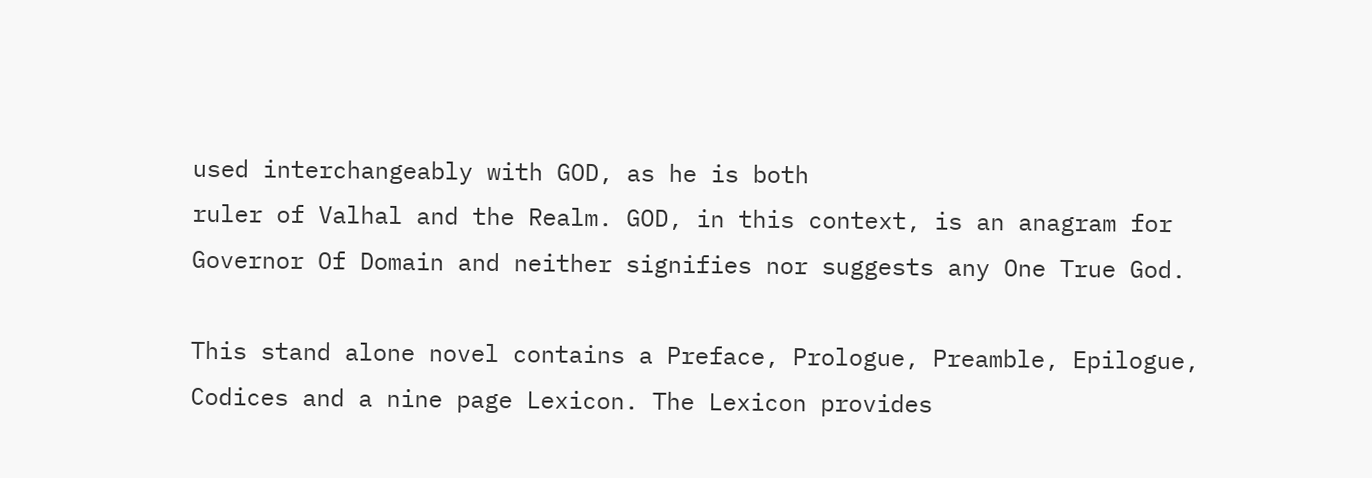used interchangeably with GOD, as he is both
ruler of Valhal and the Realm. GOD, in this context, is an anagram for
Governor Of Domain and neither signifies nor suggests any One True God.

This stand alone novel contains a Preface, Prologue, Preamble, Epilogue,
Codices and a nine page Lexicon. The Lexicon provides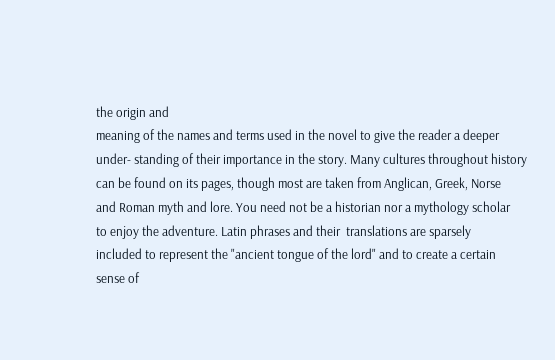the origin and
meaning of the names and terms used in the novel to give the reader a deeper
under- standing of their importance in the story. Many cultures throughout history
can be found on its pages, though most are taken from Anglican, Greek, Norse
and Roman myth and lore. You need not be a historian nor a mythology scholar
to enjoy the adventure. Latin phrases and their  translations are sparsely
included to represent the "ancient tongue of the lord" and to create a certain
sense of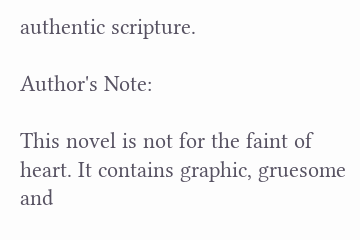authentic scripture.

Author's Note:

This novel is not for the faint of heart. It contains graphic, gruesome and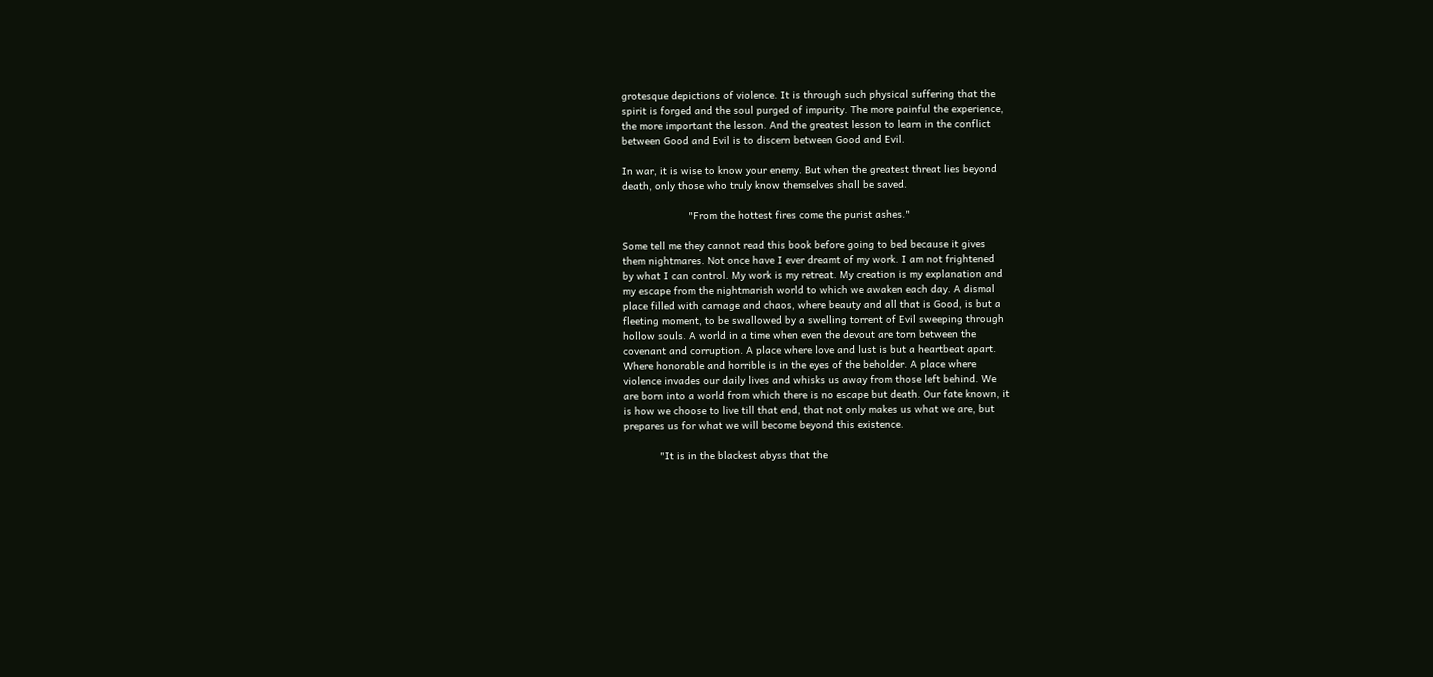grotesque depictions of violence. It is through such physical suffering that the
spirit is forged and the soul purged of impurity. The more painful the experience,
the more important the lesson. And the greatest lesson to learn in the conflict
between Good and Evil is to discern between Good and Evil.

In war, it is wise to know your enemy. But when the greatest threat lies beyond
death, only those who truly know themselves shall be saved.

                      "From the hottest fires come the purist ashes."

Some tell me they cannot read this book before going to bed because it gives
them nightmares. Not once have I ever dreamt of my work. I am not frightened
by what I can control. My work is my retreat. My creation is my explanation and
my escape from the nightmarish world to which we awaken each day. A dismal
place filled with carnage and chaos, where beauty and all that is Good, is but a
fleeting moment, to be swallowed by a swelling torrent of Evil sweeping through
hollow souls. A world in a time when even the devout are torn between the
covenant and corruption. A place where love and lust is but a heartbeat apart.
Where honorable and horrible is in the eyes of the beholder. A place where
violence invades our daily lives and whisks us away from those left behind. We
are born into a world from which there is no escape but death. Our fate known, it
is how we choose to live till that end, that not only makes us what we are, but
prepares us for what we will become beyond this existence.

            "It is in the blackest abyss that the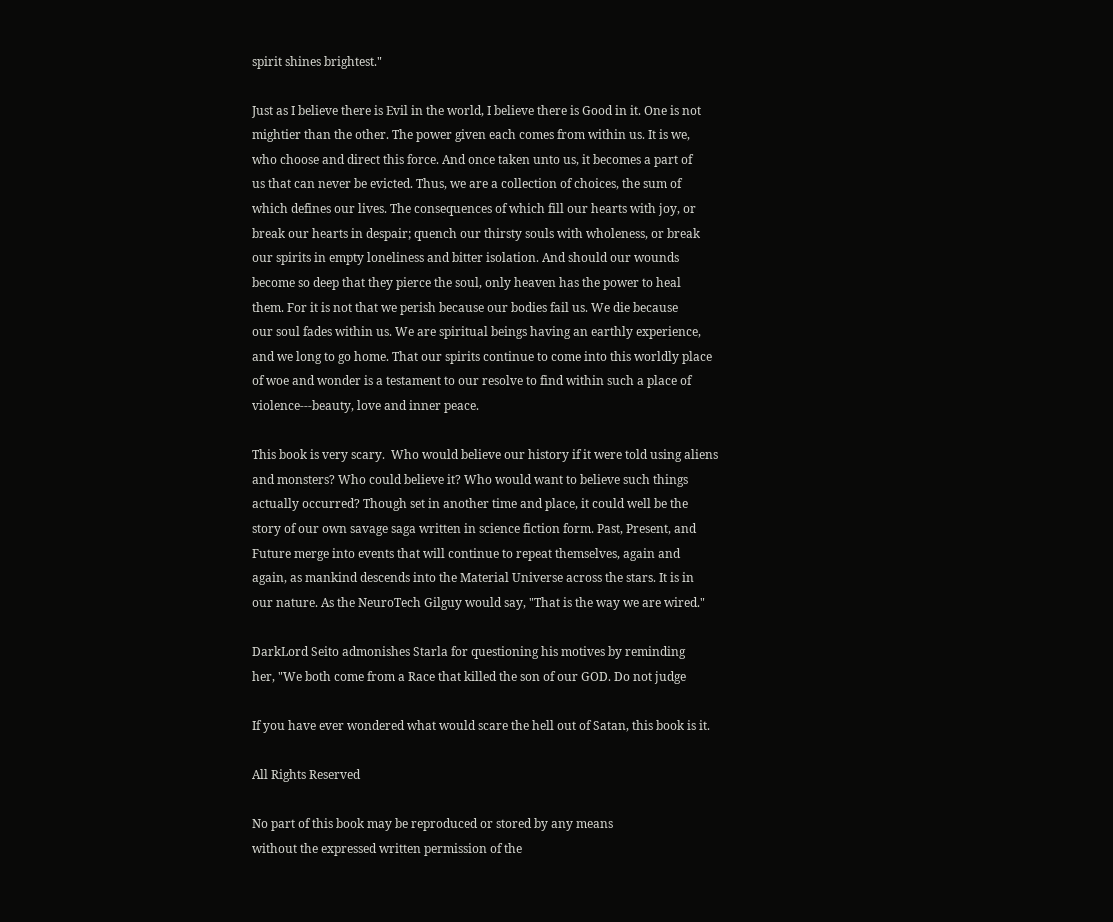spirit shines brightest."

Just as I believe there is Evil in the world, I believe there is Good in it. One is not
mightier than the other. The power given each comes from within us. It is we,
who choose and direct this force. And once taken unto us, it becomes a part of
us that can never be evicted. Thus, we are a collection of choices, the sum of
which defines our lives. The consequences of which fill our hearts with joy, or
break our hearts in despair; quench our thirsty souls with wholeness, or break
our spirits in empty loneliness and bitter isolation. And should our wounds
become so deep that they pierce the soul, only heaven has the power to heal
them. For it is not that we perish because our bodies fail us. We die because
our soul fades within us. We are spiritual beings having an earthly experience,
and we long to go home. That our spirits continue to come into this worldly place
of woe and wonder is a testament to our resolve to find within such a place of
violence---beauty, love and inner peace.

This book is very scary.  Who would believe our history if it were told using aliens
and monsters? Who could believe it? Who would want to believe such things
actually occurred? Though set in another time and place, it could well be the
story of our own savage saga written in science fiction form. Past, Present, and
Future merge into events that will continue to repeat themselves, again and
again, as mankind descends into the Material Universe across the stars. It is in
our nature. As the NeuroTech Gilguy would say, "That is the way we are wired."

DarkLord Seito admonishes Starla for questioning his motives by reminding
her, "We both come from a Race that killed the son of our GOD. Do not judge

If you have ever wondered what would scare the hell out of Satan, this book is it.

All Rights Reserved

No part of this book may be reproduced or stored by any means
without the expressed written permission of the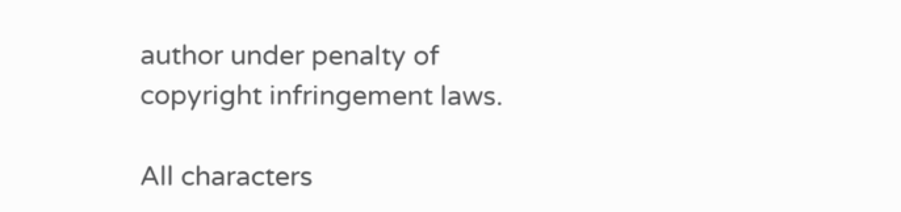author under penalty of
copyright infringement laws.

All characters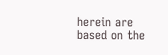herein are based on the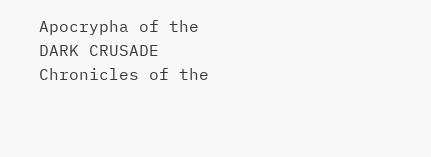Apocrypha of the DARK CRUSADE
Chronicles of the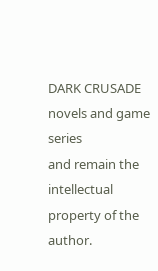DARK CRUSADE novels and game series
and remain the intellectual property of the author.